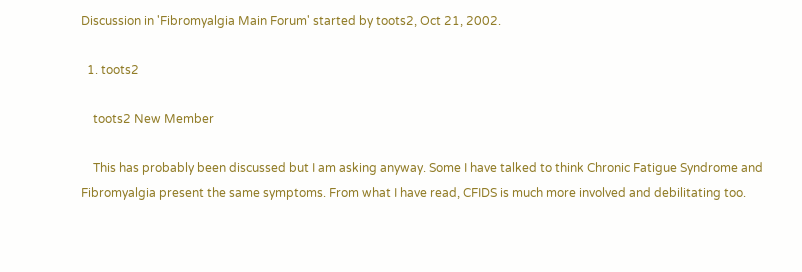Discussion in 'Fibromyalgia Main Forum' started by toots2, Oct 21, 2002.

  1. toots2

    toots2 New Member

    This has probably been discussed but I am asking anyway. Some I have talked to think Chronic Fatigue Syndrome and Fibromyalgia present the same symptoms. From what I have read, CFIDS is much more involved and debilitating too.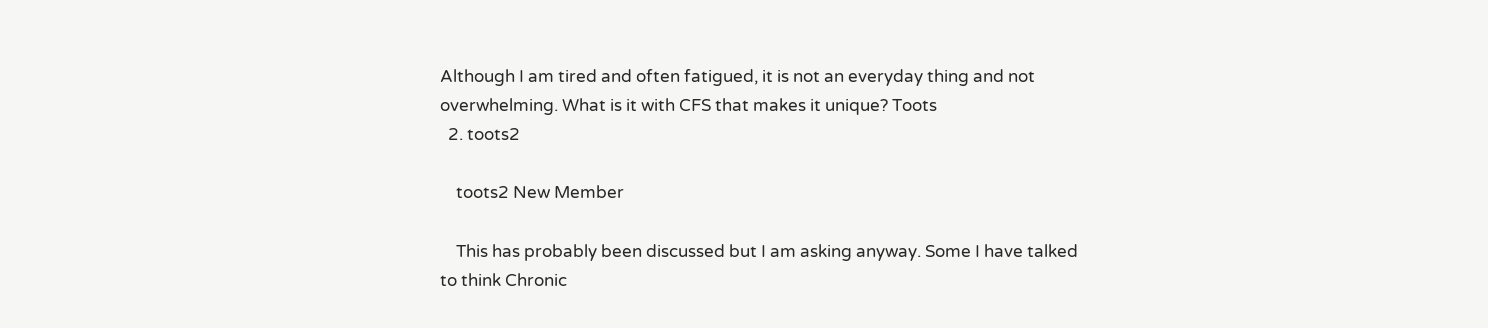Although I am tired and often fatigued, it is not an everyday thing and not overwhelming. What is it with CFS that makes it unique? Toots
  2. toots2

    toots2 New Member

    This has probably been discussed but I am asking anyway. Some I have talked to think Chronic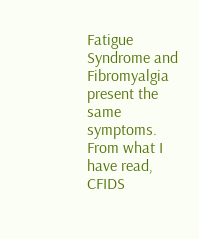Fatigue Syndrome and Fibromyalgia present the same symptoms. From what I have read, CFIDS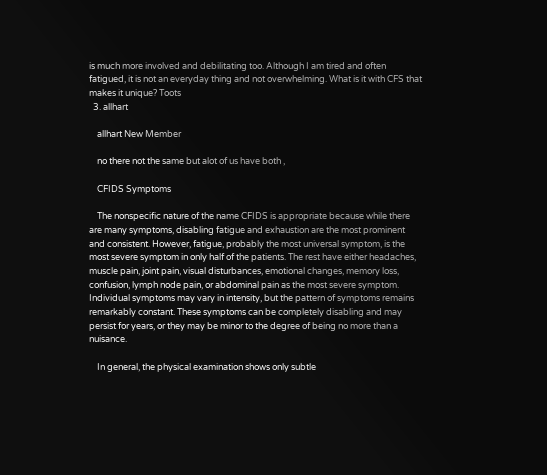is much more involved and debilitating too. Although I am tired and often fatigued, it is not an everyday thing and not overwhelming. What is it with CFS that makes it unique? Toots
  3. allhart

    allhart New Member

    no there not the same but alot of us have both ,

    CFIDS Symptoms

    The nonspecific nature of the name CFIDS is appropriate because while there are many symptoms, disabling fatigue and exhaustion are the most prominent and consistent. However, fatigue, probably the most universal symptom, is the most severe symptom in only half of the patients. The rest have either headaches, muscle pain, joint pain, visual disturbances, emotional changes, memory loss, confusion, lymph node pain, or abdominal pain as the most severe symptom. Individual symptoms may vary in intensity, but the pattern of symptoms remains remarkably constant. These symptoms can be completely disabling and may persist for years, or they may be minor to the degree of being no more than a nuisance.

    In general, the physical examination shows only subtle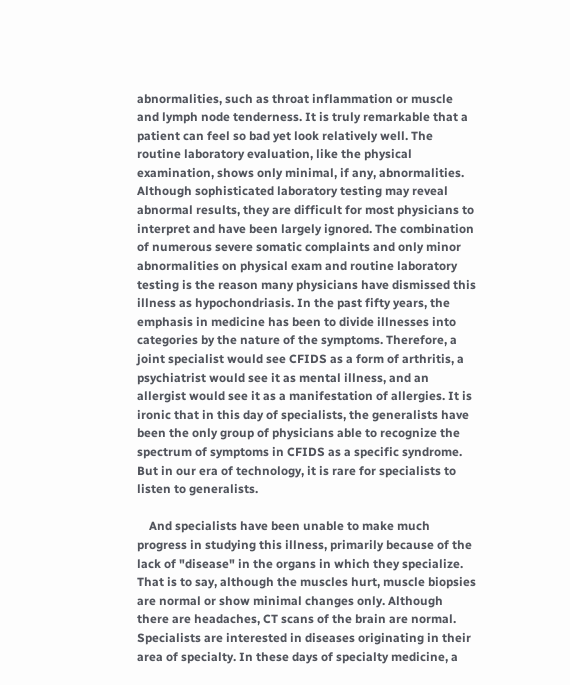abnormalities, such as throat inflammation or muscle and lymph node tenderness. It is truly remarkable that a patient can feel so bad yet look relatively well. The routine laboratory evaluation, like the physical examination, shows only minimal, if any, abnormalities. Although sophisticated laboratory testing may reveal abnormal results, they are difficult for most physicians to interpret and have been largely ignored. The combination of numerous severe somatic complaints and only minor abnormalities on physical exam and routine laboratory testing is the reason many physicians have dismissed this illness as hypochondriasis. In the past fifty years, the emphasis in medicine has been to divide illnesses into categories by the nature of the symptoms. Therefore, a joint specialist would see CFIDS as a form of arthritis, a psychiatrist would see it as mental illness, and an allergist would see it as a manifestation of allergies. It is ironic that in this day of specialists, the generalists have been the only group of physicians able to recognize the spectrum of symptoms in CFIDS as a specific syndrome. But in our era of technology, it is rare for specialists to listen to generalists.

    And specialists have been unable to make much progress in studying this illness, primarily because of the lack of "disease" in the organs in which they specialize. That is to say, although the muscles hurt, muscle biopsies are normal or show minimal changes only. Although there are headaches, CT scans of the brain are normal. Specialists are interested in diseases originating in their area of specialty. In these days of specialty medicine, a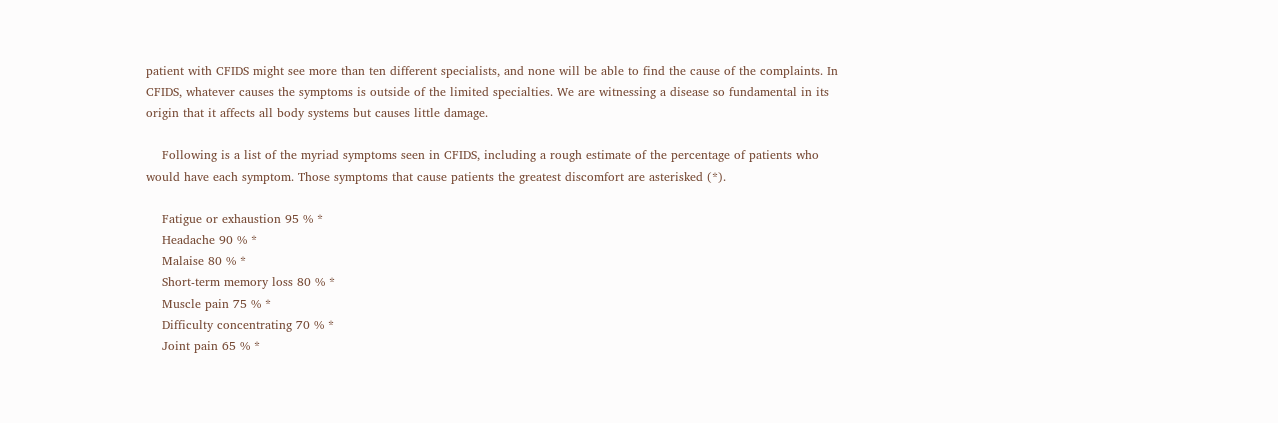patient with CFIDS might see more than ten different specialists, and none will be able to find the cause of the complaints. In CFIDS, whatever causes the symptoms is outside of the limited specialties. We are witnessing a disease so fundamental in its origin that it affects all body systems but causes little damage.

    Following is a list of the myriad symptoms seen in CFIDS, including a rough estimate of the percentage of patients who would have each symptom. Those symptoms that cause patients the greatest discomfort are asterisked (*).

    Fatigue or exhaustion 95 % *
    Headache 90 % *
    Malaise 80 % *
    Short-term memory loss 80 % *
    Muscle pain 75 % *
    Difficulty concentrating 70 % *
    Joint pain 65 % *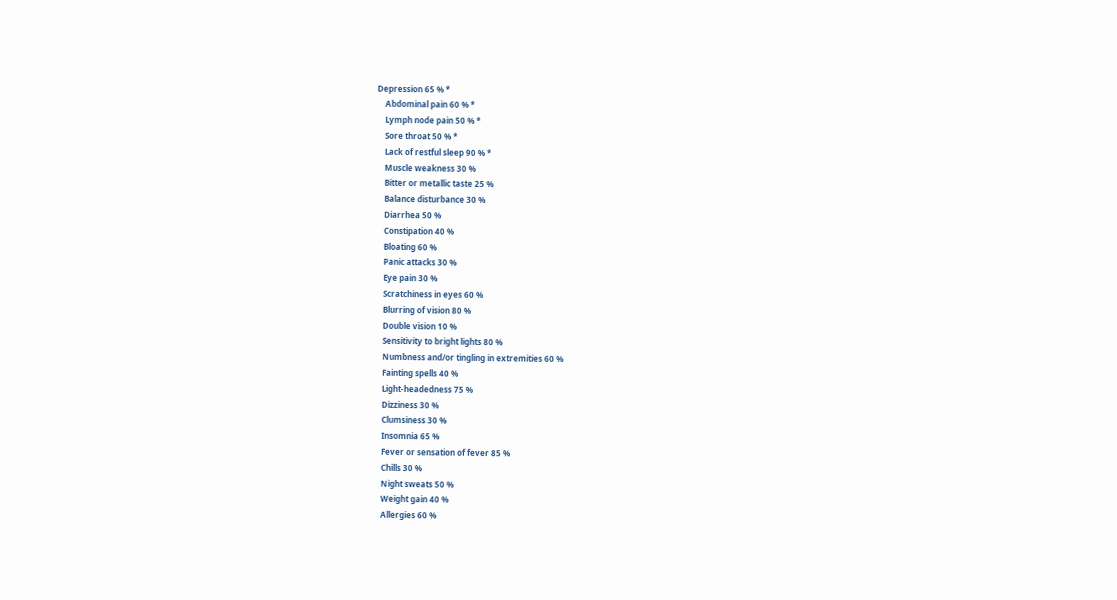Depression 65 % *
    Abdominal pain 60 % *
    Lymph node pain 50 % *
    Sore throat 50 % *
    Lack of restful sleep 90 % *
    Muscle weakness 30 %
    Bitter or metallic taste 25 %
    Balance disturbance 30 %
    Diarrhea 50 %
    Constipation 40 %
    Bloating 60 %
    Panic attacks 30 %
    Eye pain 30 %
    Scratchiness in eyes 60 %
    Blurring of vision 80 %
    Double vision 10 %
    Sensitivity to bright lights 80 %
    Numbness and/or tingling in extremities 60 %
    Fainting spells 40 %
    Light-headedness 75 %
    Dizziness 30 %
    Clumsiness 30 %
    Insomnia 65 %
    Fever or sensation of fever 85 %
    Chills 30 %
    Night sweats 50 %
    Weight gain 40 %
    Allergies 60 %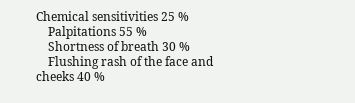Chemical sensitivities 25 %
    Palpitations 55 %
    Shortness of breath 30 %
    Flushing rash of the face and cheeks 40 %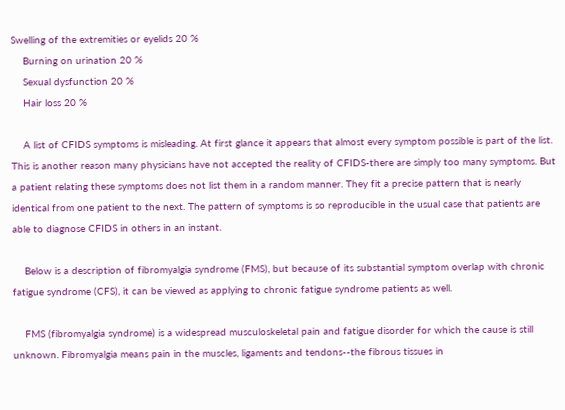Swelling of the extremities or eyelids 20 %
    Burning on urination 20 %
    Sexual dysfunction 20 %
    Hair loss 20 %

    A list of CFIDS symptoms is misleading. At first glance it appears that almost every symptom possible is part of the list. This is another reason many physicians have not accepted the reality of CFIDS-there are simply too many symptoms. But a patient relating these symptoms does not list them in a random manner. They fit a precise pattern that is nearly identical from one patient to the next. The pattern of symptoms is so reproducible in the usual case that patients are able to diagnose CFIDS in others in an instant.

    Below is a description of fibromyalgia syndrome (FMS), but because of its substantial symptom overlap with chronic fatigue syndrome (CFS), it can be viewed as applying to chronic fatigue syndrome patients as well.

    FMS (fibromyalgia syndrome) is a widespread musculoskeletal pain and fatigue disorder for which the cause is still unknown. Fibromyalgia means pain in the muscles, ligaments and tendons--the fibrous tissues in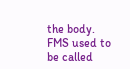the body. FMS used to be called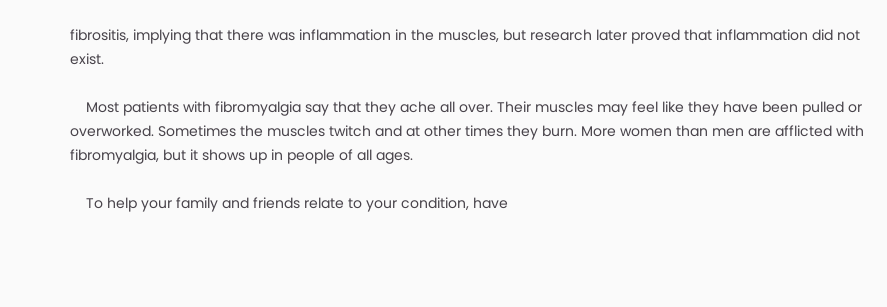fibrositis, implying that there was inflammation in the muscles, but research later proved that inflammation did not exist.

    Most patients with fibromyalgia say that they ache all over. Their muscles may feel like they have been pulled or overworked. Sometimes the muscles twitch and at other times they burn. More women than men are afflicted with fibromyalgia, but it shows up in people of all ages.

    To help your family and friends relate to your condition, have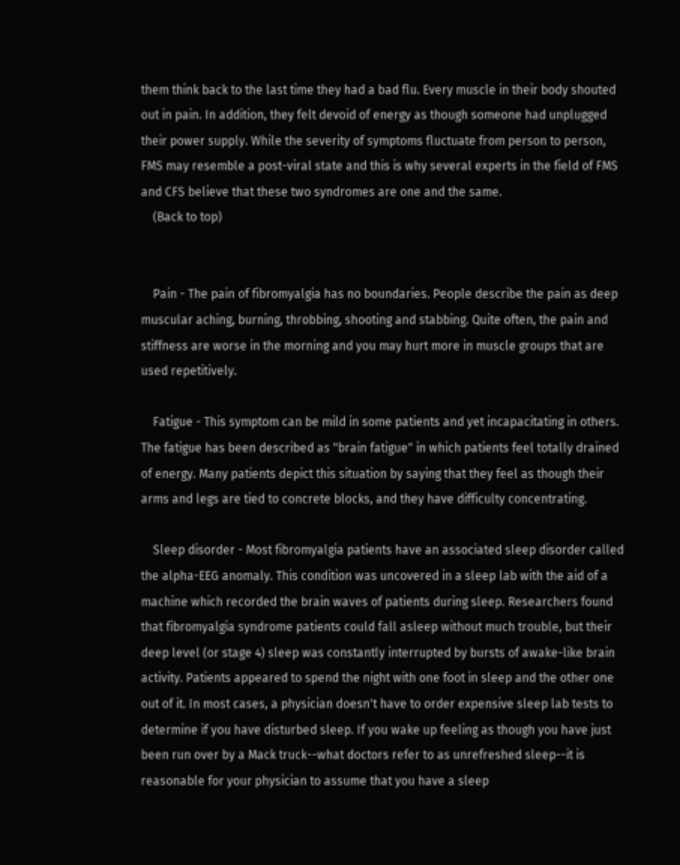them think back to the last time they had a bad flu. Every muscle in their body shouted out in pain. In addition, they felt devoid of energy as though someone had unplugged their power supply. While the severity of symptoms fluctuate from person to person, FMS may resemble a post-viral state and this is why several experts in the field of FMS and CFS believe that these two syndromes are one and the same.
    (Back to top)


    Pain - The pain of fibromyalgia has no boundaries. People describe the pain as deep muscular aching, burning, throbbing, shooting and stabbing. Quite often, the pain and stiffness are worse in the morning and you may hurt more in muscle groups that are used repetitively.

    Fatigue - This symptom can be mild in some patients and yet incapacitating in others. The fatigue has been described as "brain fatigue" in which patients feel totally drained of energy. Many patients depict this situation by saying that they feel as though their arms and legs are tied to concrete blocks, and they have difficulty concentrating.

    Sleep disorder - Most fibromyalgia patients have an associated sleep disorder called the alpha-EEG anomaly. This condition was uncovered in a sleep lab with the aid of a machine which recorded the brain waves of patients during sleep. Researchers found that fibromyalgia syndrome patients could fall asleep without much trouble, but their deep level (or stage 4) sleep was constantly interrupted by bursts of awake-like brain activity. Patients appeared to spend the night with one foot in sleep and the other one out of it. In most cases, a physician doesn't have to order expensive sleep lab tests to determine if you have disturbed sleep. If you wake up feeling as though you have just been run over by a Mack truck--what doctors refer to as unrefreshed sleep--it is reasonable for your physician to assume that you have a sleep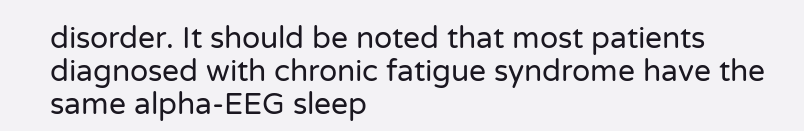disorder. It should be noted that most patients diagnosed with chronic fatigue syndrome have the same alpha-EEG sleep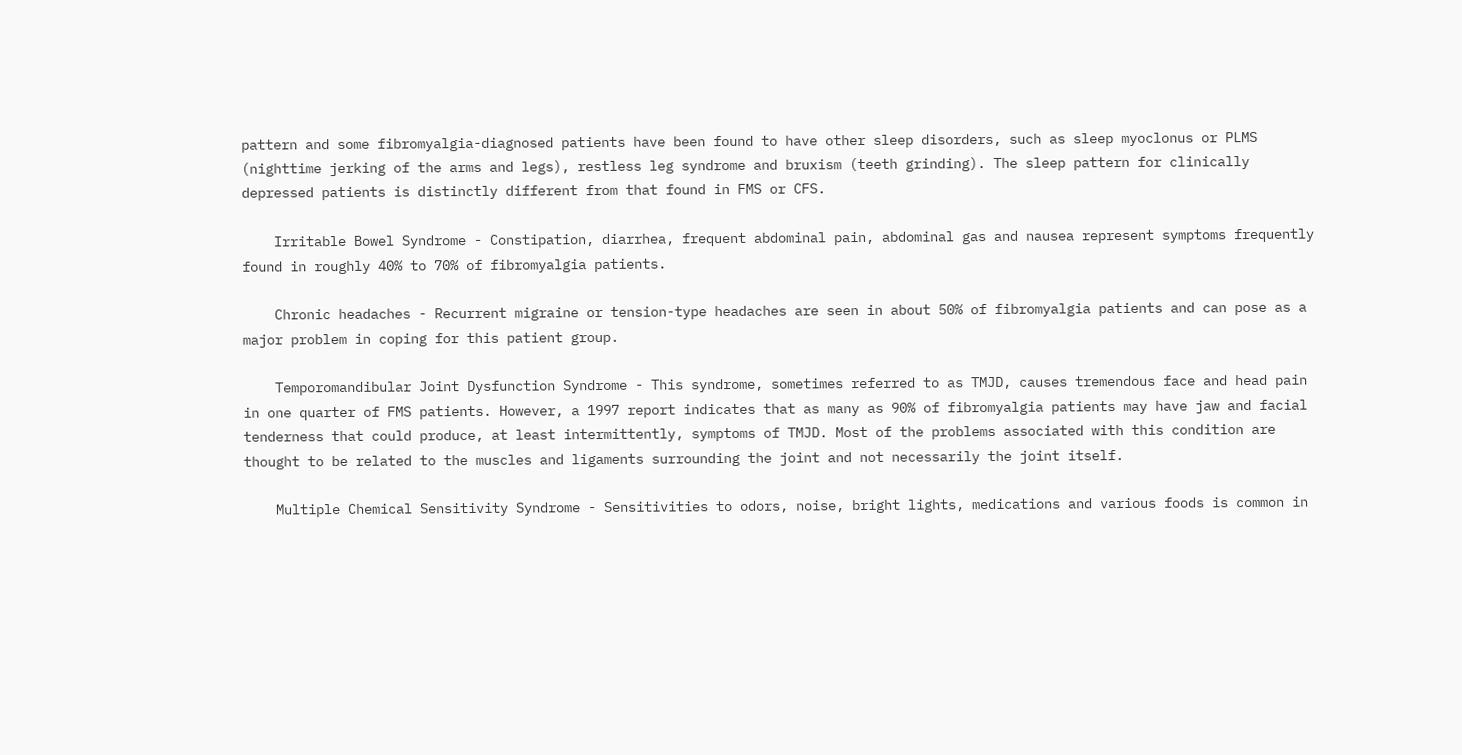pattern and some fibromyalgia-diagnosed patients have been found to have other sleep disorders, such as sleep myoclonus or PLMS (nighttime jerking of the arms and legs), restless leg syndrome and bruxism (teeth grinding). The sleep pattern for clinically depressed patients is distinctly different from that found in FMS or CFS.

    Irritable Bowel Syndrome - Constipation, diarrhea, frequent abdominal pain, abdominal gas and nausea represent symptoms frequently found in roughly 40% to 70% of fibromyalgia patients.

    Chronic headaches - Recurrent migraine or tension-type headaches are seen in about 50% of fibromyalgia patients and can pose as a major problem in coping for this patient group.

    Temporomandibular Joint Dysfunction Syndrome - This syndrome, sometimes referred to as TMJD, causes tremendous face and head pain in one quarter of FMS patients. However, a 1997 report indicates that as many as 90% of fibromyalgia patients may have jaw and facial tenderness that could produce, at least intermittently, symptoms of TMJD. Most of the problems associated with this condition are thought to be related to the muscles and ligaments surrounding the joint and not necessarily the joint itself.

    Multiple Chemical Sensitivity Syndrome - Sensitivities to odors, noise, bright lights, medications and various foods is common in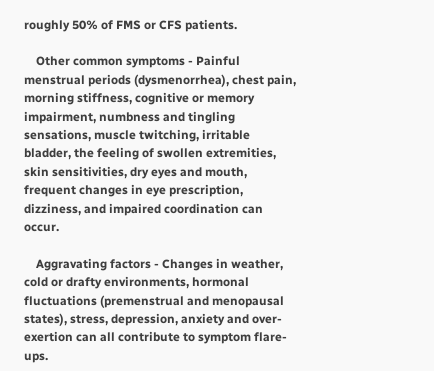roughly 50% of FMS or CFS patients.

    Other common symptoms - Painful menstrual periods (dysmenorrhea), chest pain, morning stiffness, cognitive or memory impairment, numbness and tingling sensations, muscle twitching, irritable bladder, the feeling of swollen extremities, skin sensitivities, dry eyes and mouth, frequent changes in eye prescription, dizziness, and impaired coordination can occur.

    Aggravating factors - Changes in weather, cold or drafty environments, hormonal fluctuations (premenstrual and menopausal states), stress, depression, anxiety and over-exertion can all contribute to symptom flare-ups.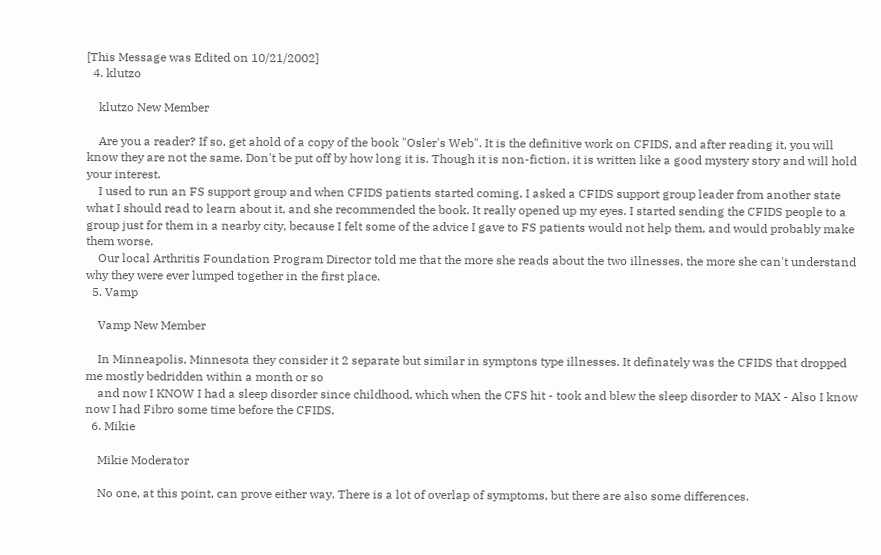[This Message was Edited on 10/21/2002]
  4. klutzo

    klutzo New Member

    Are you a reader? If so, get ahold of a copy of the book "Osler's Web". It is the definitive work on CFIDS, and after reading it, you will know they are not the same. Don't be put off by how long it is. Though it is non-fiction, it is written like a good mystery story and will hold your interest.
    I used to run an FS support group and when CFIDS patients started coming, I asked a CFIDS support group leader from another state what I should read to learn about it, and she recommended the book. It really opened up my eyes. I started sending the CFIDS people to a group just for them in a nearby city, because I felt some of the advice I gave to FS patients would not help them, and would probably make them worse.
    Our local Arthritis Foundation Program Director told me that the more she reads about the two illnesses, the more she can't understand why they were ever lumped together in the first place.
  5. Vamp

    Vamp New Member

    In Minneapolis, Minnesota they consider it 2 separate but similar in symptons type illnesses. It definately was the CFIDS that dropped me mostly bedridden within a month or so
    and now I KNOW I had a sleep disorder since childhood, which when the CFS hit - took and blew the sleep disorder to MAX - Also I know now I had Fibro some time before the CFIDS.
  6. Mikie

    Mikie Moderator

    No one, at this point, can prove either way. There is a lot of overlap of symptoms, but there are also some differences.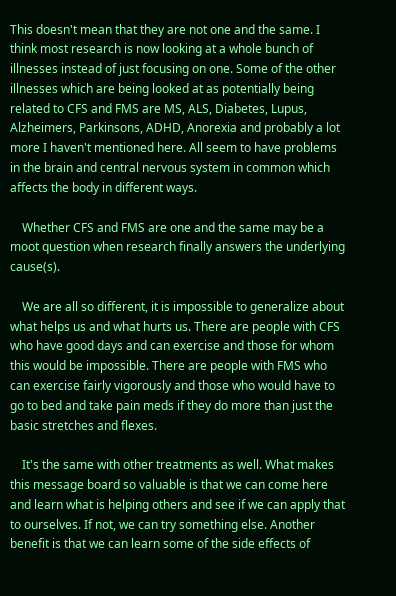This doesn't mean that they are not one and the same. I think most research is now looking at a whole bunch of illnesses instead of just focusing on one. Some of the other illnesses which are being looked at as potentially being related to CFS and FMS are MS, ALS, Diabetes, Lupus, Alzheimers, Parkinsons, ADHD, Anorexia and probably a lot more I haven't mentioned here. All seem to have problems in the brain and central nervous system in common which affects the body in different ways.

    Whether CFS and FMS are one and the same may be a moot question when research finally answers the underlying cause(s).

    We are all so different, it is impossible to generalize about what helps us and what hurts us. There are people with CFS who have good days and can exercise and those for whom this would be impossible. There are people with FMS who can exercise fairly vigorously and those who would have to go to bed and take pain meds if they do more than just the basic stretches and flexes.

    It's the same with other treatments as well. What makes this message board so valuable is that we can come here and learn what is helping others and see if we can apply that to ourselves. If not, we can try something else. Another benefit is that we can learn some of the side effects of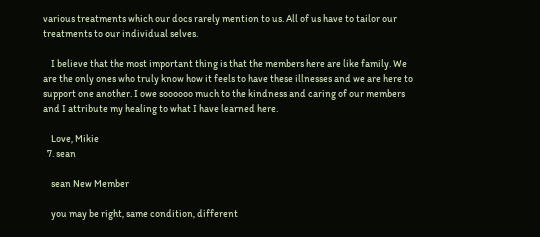various treatments which our docs rarely mention to us. All of us have to tailor our treatments to our individual selves.

    I believe that the most important thing is that the members here are like family. We are the only ones who truly know how it feels to have these illnesses and we are here to support one another. I owe soooooo much to the kindness and caring of our members and I attribute my healing to what I have learned here.

    Love, Mikie
  7. sean

    sean New Member

    you may be right, same condition, different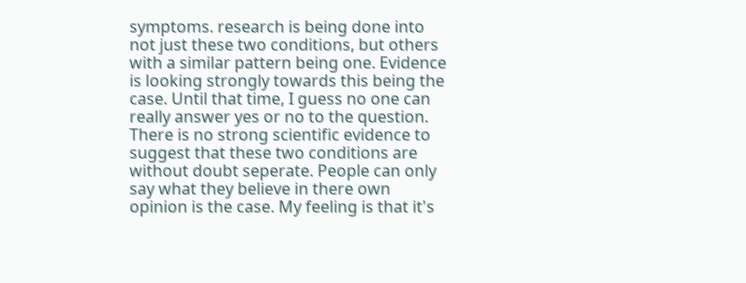symptoms. research is being done into not just these two conditions, but others with a similar pattern being one. Evidence is looking strongly towards this being the case. Until that time, I guess no one can really answer yes or no to the question. There is no strong scientific evidence to suggest that these two conditions are without doubt seperate. People can only say what they believe in there own opinion is the case. My feeling is that it's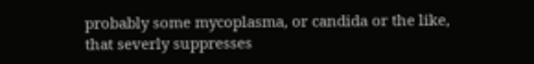probably some mycoplasma, or candida or the like, that severly suppresses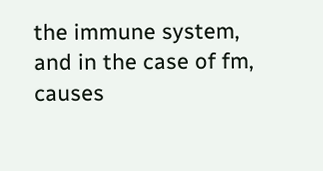the immune system, and in the case of fm, causes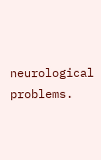neurological problems.